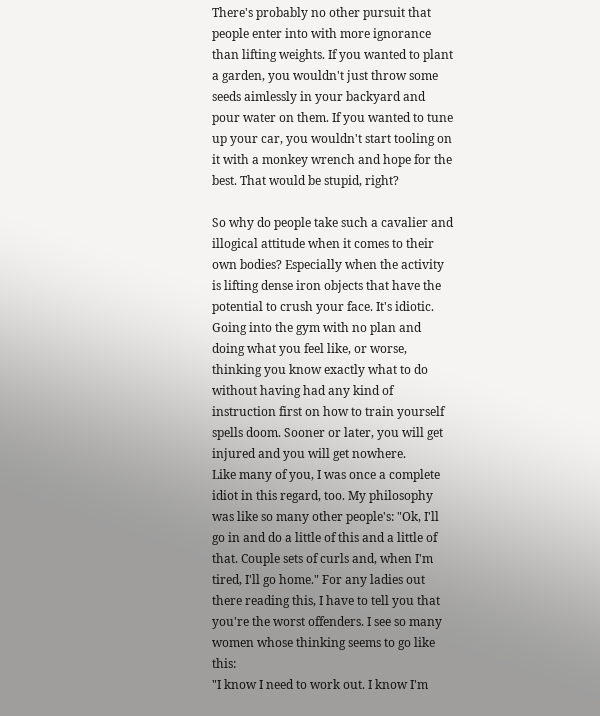There's probably no other pursuit that people enter into with more ignorance than lifting weights. If you wanted to plant a garden, you wouldn't just throw some seeds aimlessly in your backyard and pour water on them. If you wanted to tune up your car, you wouldn't start tooling on it with a monkey wrench and hope for the best. That would be stupid, right?

So why do people take such a cavalier and illogical attitude when it comes to their own bodies? Especially when the activity is lifting dense iron objects that have the potential to crush your face. It's idiotic. Going into the gym with no plan and doing what you feel like, or worse, thinking you know exactly what to do without having had any kind of instruction first on how to train yourself spells doom. Sooner or later, you will get injured and you will get nowhere.
Like many of you, I was once a complete idiot in this regard, too. My philosophy was like so many other people's: "Ok, I'll go in and do a little of this and a little of that. Couple sets of curls and, when I'm tired, I'll go home." For any ladies out there reading this, I have to tell you that you're the worst offenders. I see so many women whose thinking seems to go like this:
"I know I need to work out. I know I'm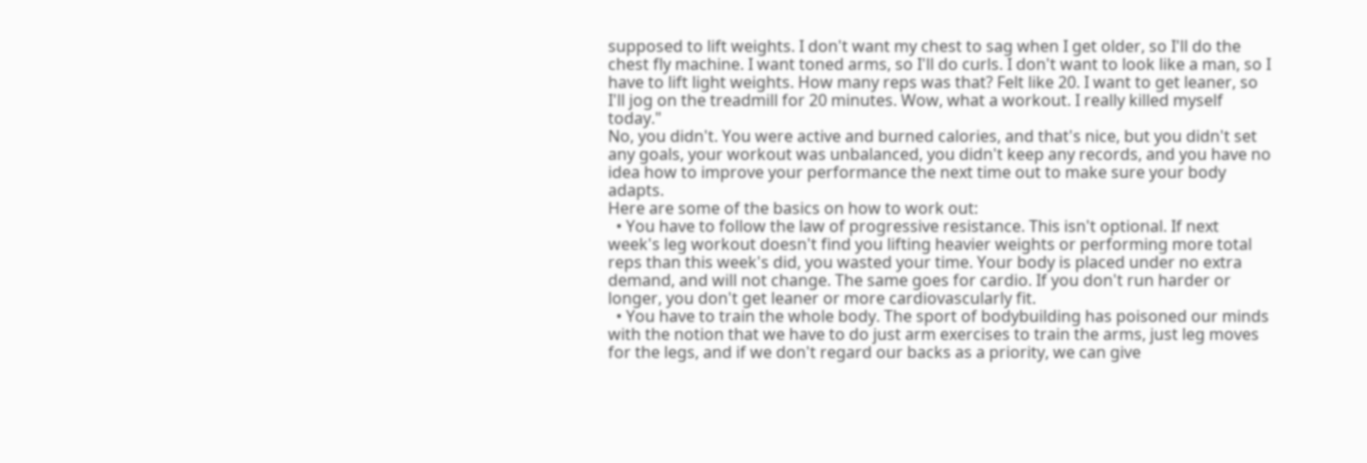supposed to lift weights. I don't want my chest to sag when I get older, so I'll do the chest fly machine. I want toned arms, so I'll do curls. I don't want to look like a man, so I have to lift light weights. How many reps was that? Felt like 20. I want to get leaner, so I'll jog on the treadmill for 20 minutes. Wow, what a workout. I really killed myself today."
No, you didn't. You were active and burned calories, and that's nice, but you didn't set any goals, your workout was unbalanced, you didn't keep any records, and you have no idea how to improve your performance the next time out to make sure your body adapts.
Here are some of the basics on how to work out:
  • You have to follow the law of progressive resistance. This isn't optional. If next week's leg workout doesn't find you lifting heavier weights or performing more total reps than this week's did, you wasted your time. Your body is placed under no extra demand, and will not change. The same goes for cardio. If you don't run harder or longer, you don't get leaner or more cardiovascularly fit.
  • You have to train the whole body. The sport of bodybuilding has poisoned our minds with the notion that we have to do just arm exercises to train the arms, just leg moves for the legs, and if we don't regard our backs as a priority, we can give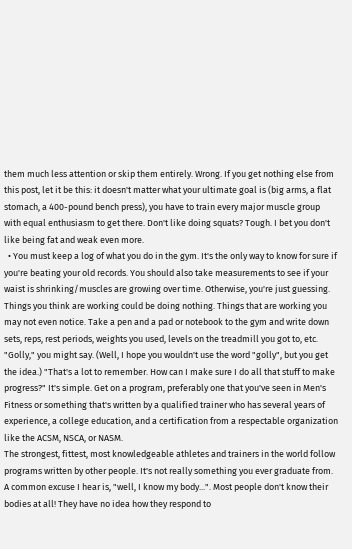them much less attention or skip them entirely. Wrong. If you get nothing else from this post, let it be this: it doesn't matter what your ultimate goal is (big arms, a flat stomach, a 400-pound bench press), you have to train every major muscle group with equal enthusiasm to get there. Don't like doing squats? Tough. I bet you don't like being fat and weak even more.
  • You must keep a log of what you do in the gym. It's the only way to know for sure if you're beating your old records. You should also take measurements to see if your waist is shrinking/muscles are growing over time. Otherwise, you're just guessing. Things you think are working could be doing nothing. Things that are working you may not even notice. Take a pen and a pad or notebook to the gym and write down sets, reps, rest periods, weights you used, levels on the treadmill you got to, etc.
"Golly," you might say. (Well, I hope you wouldn't use the word "golly", but you get the idea.) "That's a lot to remember. How can I make sure I do all that stuff to make progress?" It's simple. Get on a program, preferably one that you've seen in Men's Fitness or something that's written by a qualified trainer who has several years of experience, a college education, and a certification from a respectable organization like the ACSM, NSCA, or NASM.
The strongest, fittest, most knowledgeable athletes and trainers in the world follow programs written by other people. It's not really something you ever graduate from. A common excuse I hear is, "well, I know my body...". Most people don't know their bodies at all! They have no idea how they respond to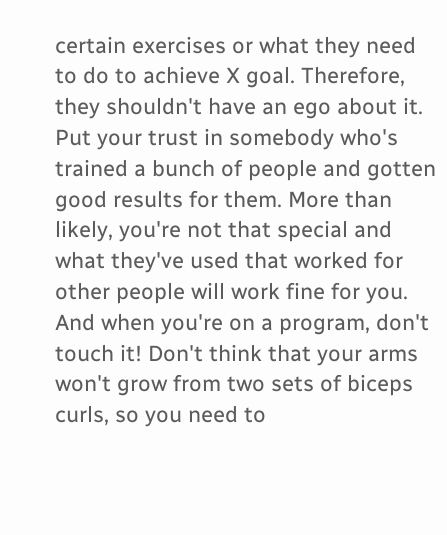certain exercises or what they need to do to achieve X goal. Therefore, they shouldn't have an ego about it. Put your trust in somebody who's trained a bunch of people and gotten good results for them. More than likely, you're not that special and what they've used that worked for other people will work fine for you.
And when you're on a program, don't touch it! Don't think that your arms won't grow from two sets of biceps curls, so you need to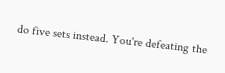do five sets instead. You're defeating the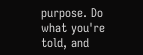purpose. Do what you're told, and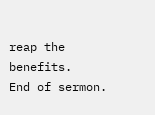reap the benefits.
End of sermon.